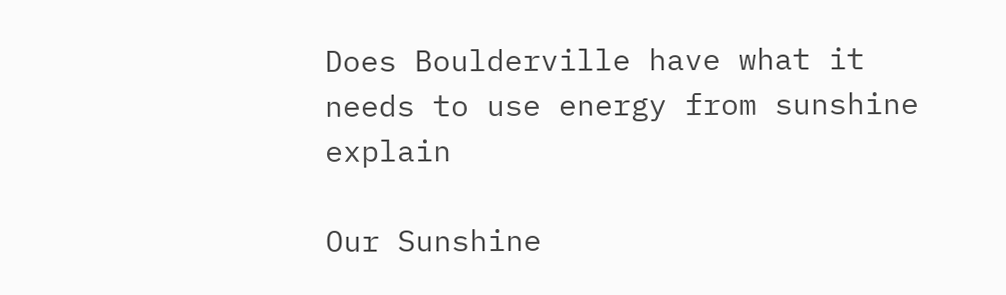Does Boulderville have what it needs to use energy from sunshine explain

Our Sunshine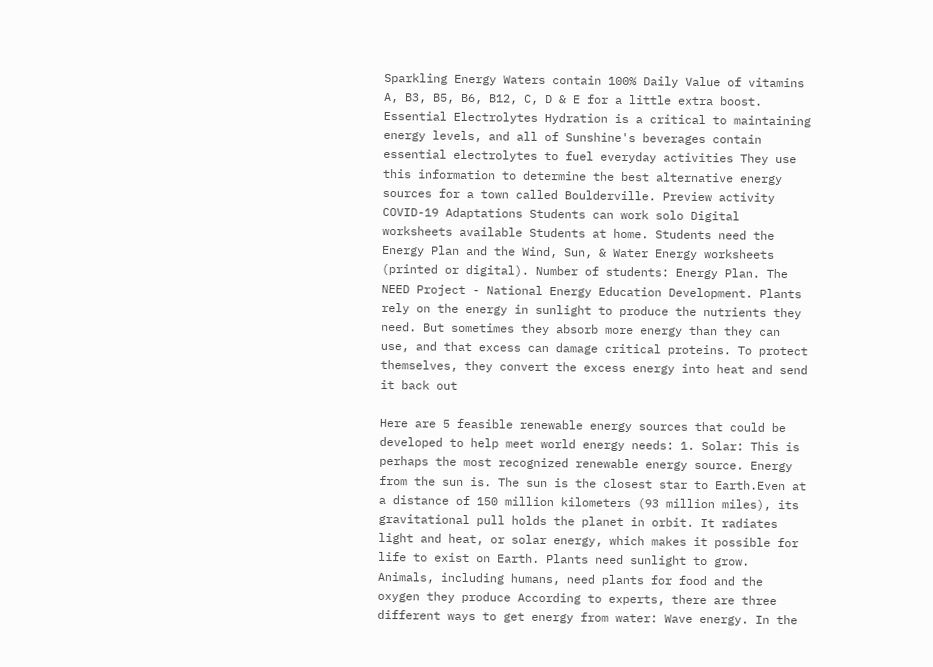Sparkling Energy Waters contain 100% Daily Value of vitamins A, B3, B5, B6, B12, C, D & E for a little extra boost. Essential Electrolytes Hydration is a critical to maintaining energy levels, and all of Sunshine's beverages contain essential electrolytes to fuel everyday activities They use this information to determine the best alternative energy sources for a town called Boulderville. Preview activity COVID-19 Adaptations Students can work solo Digital worksheets available Students at home. Students need the Energy Plan and the Wind, Sun, & Water Energy worksheets (printed or digital). Number of students: Energy Plan. The NEED Project - National Energy Education Development. Plants rely on the energy in sunlight to produce the nutrients they need. But sometimes they absorb more energy than they can use, and that excess can damage critical proteins. To protect themselves, they convert the excess energy into heat and send it back out

Here are 5 feasible renewable energy sources that could be developed to help meet world energy needs: 1. Solar: This is perhaps the most recognized renewable energy source. Energy from the sun is. The sun is the closest star to Earth.Even at a distance of 150 million kilometers (93 million miles), its gravitational pull holds the planet in orbit. It radiates light and heat, or solar energy, which makes it possible for life to exist on Earth. Plants need sunlight to grow. Animals, including humans, need plants for food and the oxygen they produce According to experts, there are three different ways to get energy from water: Wave energy. In the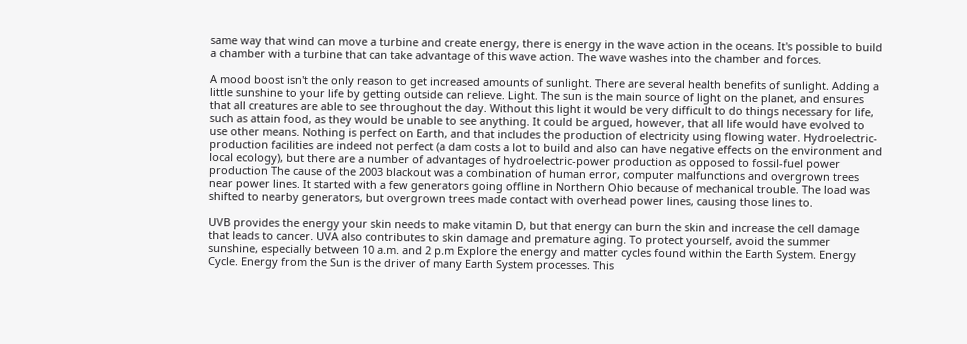same way that wind can move a turbine and create energy, there is energy in the wave action in the oceans. It's possible to build a chamber with a turbine that can take advantage of this wave action. The wave washes into the chamber and forces.

A mood boost isn't the only reason to get increased amounts of sunlight. There are several health benefits of sunlight. Adding a little sunshine to your life by getting outside can relieve. Light. The sun is the main source of light on the planet, and ensures that all creatures are able to see throughout the day. Without this light it would be very difficult to do things necessary for life, such as attain food, as they would be unable to see anything. It could be argued, however, that all life would have evolved to use other means. Nothing is perfect on Earth, and that includes the production of electricity using flowing water. Hydroelectric-production facilities are indeed not perfect (a dam costs a lot to build and also can have negative effects on the environment and local ecology), but there are a number of advantages of hydroelectric-power production as opposed to fossil-fuel power production The cause of the 2003 blackout was a combination of human error, computer malfunctions and overgrown trees near power lines. It started with a few generators going offline in Northern Ohio because of mechanical trouble. The load was shifted to nearby generators, but overgrown trees made contact with overhead power lines, causing those lines to.

UVB provides the energy your skin needs to make vitamin D, but that energy can burn the skin and increase the cell damage that leads to cancer. UVA also contributes to skin damage and premature aging. To protect yourself, avoid the summer sunshine, especially between 10 a.m. and 2 p.m Explore the energy and matter cycles found within the Earth System. Energy Cycle. Energy from the Sun is the driver of many Earth System processes. This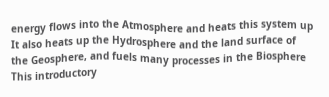energy flows into the Atmosphere and heats this system up It also heats up the Hydrosphere and the land surface of the Geosphere, and fuels many processes in the Biosphere This introductory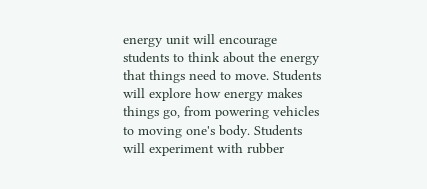energy unit will encourage students to think about the energy that things need to move. Students will explore how energy makes things go, from powering vehicles to moving one's body. Students will experiment with rubber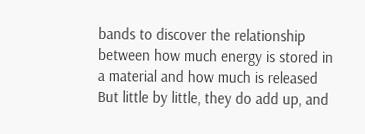bands to discover the relationship between how much energy is stored in a material and how much is released But little by little, they do add up, and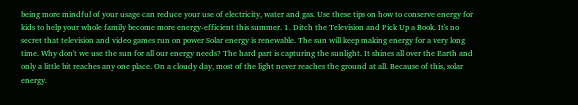being more mindful of your usage can reduce your use of electricity, water and gas. Use these tips on how to conserve energy for kids to help your whole family become more energy-efficient this summer. 1. Ditch the Television and Pick Up a Book. It's no secret that television and video games run on power Solar energy is renewable. The sun will keep making energy for a very long time. Why don't we use the sun for all our energy needs? The hard part is capturing the sunlight. It shines all over the Earth and only a little bit reaches any one place. On a cloudy day, most of the light never reaches the ground at all. Because of this, solar energy.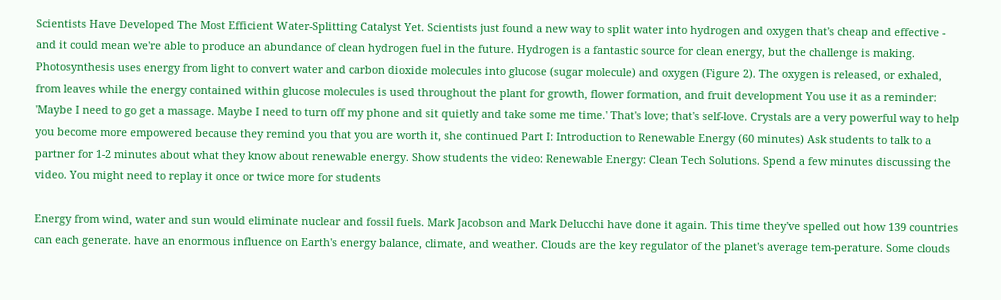Scientists Have Developed The Most Efficient Water-Splitting Catalyst Yet. Scientists just found a new way to split water into hydrogen and oxygen that's cheap and effective - and it could mean we're able to produce an abundance of clean hydrogen fuel in the future. Hydrogen is a fantastic source for clean energy, but the challenge is making. Photosynthesis uses energy from light to convert water and carbon dioxide molecules into glucose (sugar molecule) and oxygen (Figure 2). The oxygen is released, or exhaled, from leaves while the energy contained within glucose molecules is used throughout the plant for growth, flower formation, and fruit development You use it as a reminder: 'Maybe I need to go get a massage. Maybe I need to turn off my phone and sit quietly and take some me time.' That's love; that's self-love. Crystals are a very powerful way to help you become more empowered because they remind you that you are worth it, she continued Part I: Introduction to Renewable Energy (60 minutes) Ask students to talk to a partner for 1-2 minutes about what they know about renewable energy. Show students the video: Renewable Energy: Clean Tech Solutions. Spend a few minutes discussing the video. You might need to replay it once or twice more for students

Energy from wind, water and sun would eliminate nuclear and fossil fuels. Mark Jacobson and Mark Delucchi have done it again. This time they've spelled out how 139 countries can each generate. have an enormous influence on Earth's energy balance, climate, and weather. Clouds are the key regulator of the planet's average tem-perature. Some clouds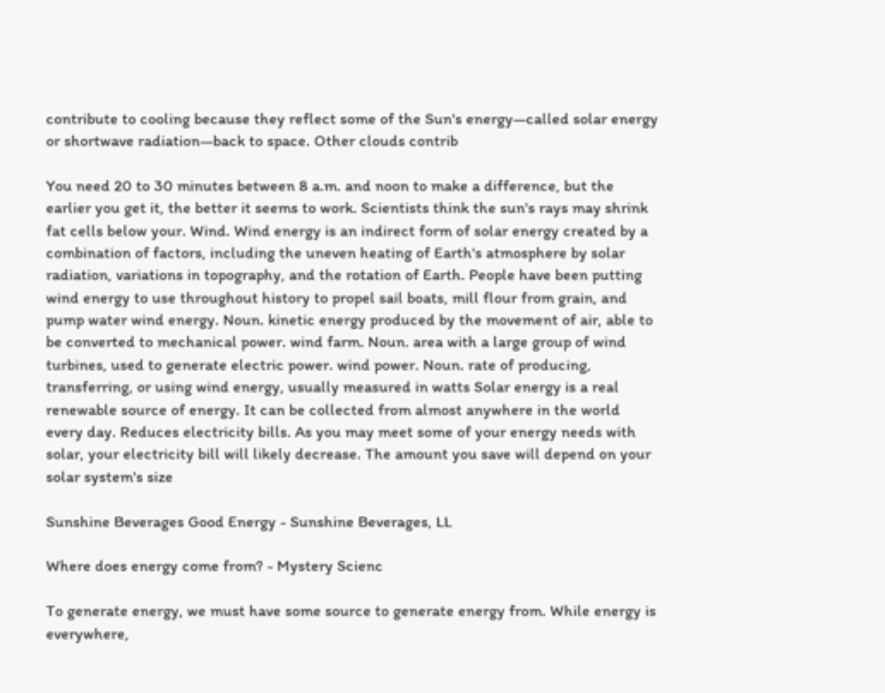contribute to cooling because they reflect some of the Sun's energy—called solar energy or shortwave radiation—back to space. Other clouds contrib

You need 20 to 30 minutes between 8 a.m. and noon to make a difference, but the earlier you get it, the better it seems to work. Scientists think the sun's rays may shrink fat cells below your. Wind. Wind energy is an indirect form of solar energy created by a combination of factors, including the uneven heating of Earth's atmosphere by solar radiation, variations in topography, and the rotation of Earth. People have been putting wind energy to use throughout history to propel sail boats, mill flour from grain, and pump water wind energy. Noun. kinetic energy produced by the movement of air, able to be converted to mechanical power. wind farm. Noun. area with a large group of wind turbines, used to generate electric power. wind power. Noun. rate of producing, transferring, or using wind energy, usually measured in watts Solar energy is a real renewable source of energy. It can be collected from almost anywhere in the world every day. Reduces electricity bills. As you may meet some of your energy needs with solar, your electricity bill will likely decrease. The amount you save will depend on your solar system's size

Sunshine Beverages Good Energy - Sunshine Beverages, LL

Where does energy come from? - Mystery Scienc

To generate energy, we must have some source to generate energy from. While energy is everywhere,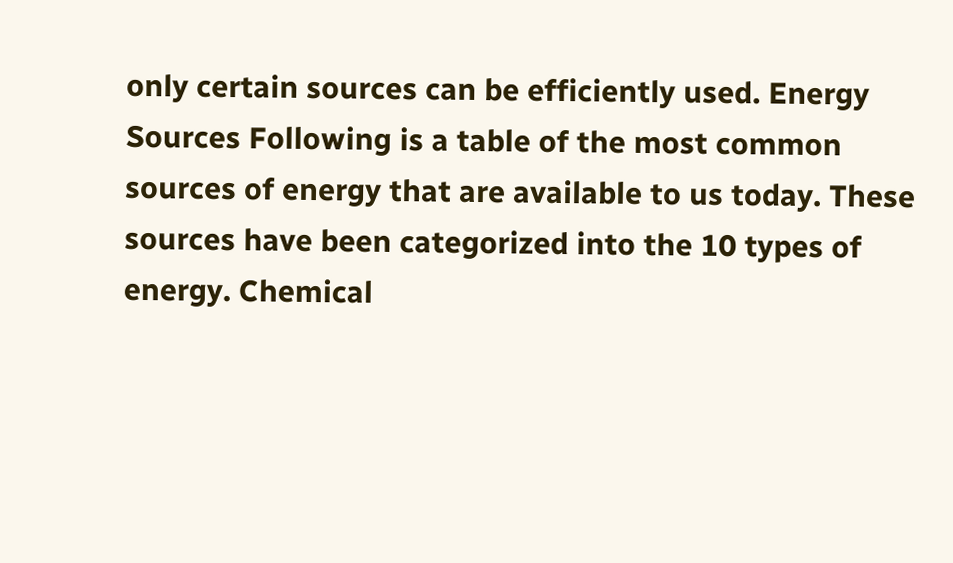only certain sources can be efficiently used. Energy Sources Following is a table of the most common sources of energy that are available to us today. These sources have been categorized into the 10 types of energy. Chemical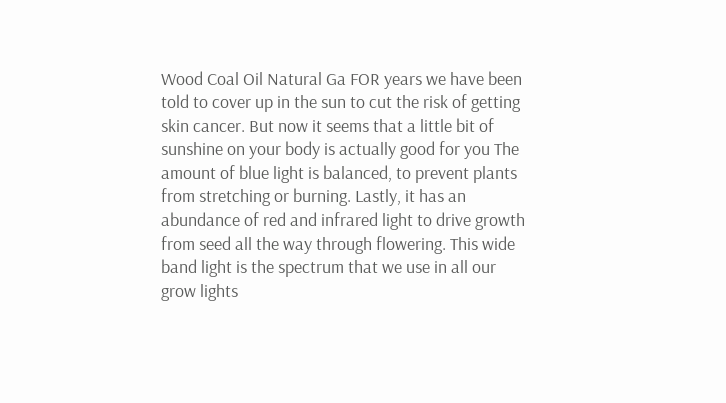Wood Coal Oil Natural Ga FOR years we have been told to cover up in the sun to cut the risk of getting skin cancer. But now it seems that a little bit of sunshine on your body is actually good for you The amount of blue light is balanced, to prevent plants from stretching or burning. Lastly, it has an abundance of red and infrared light to drive growth from seed all the way through flowering. This wide band light is the spectrum that we use in all our grow lights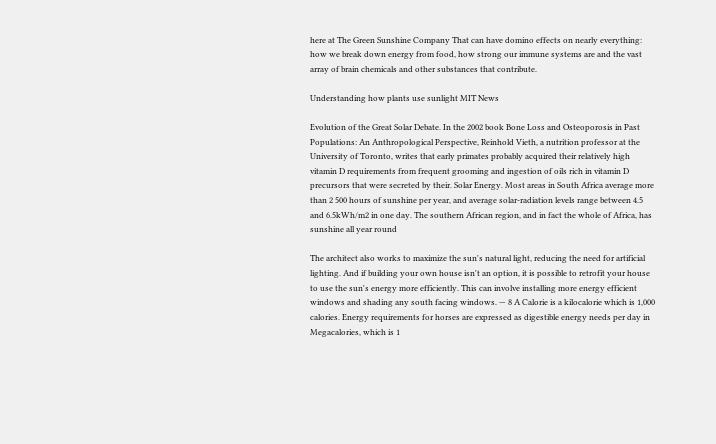here at The Green Sunshine Company That can have domino effects on nearly everything: how we break down energy from food, how strong our immune systems are and the vast array of brain chemicals and other substances that contribute.

Understanding how plants use sunlight MIT News

Evolution of the Great Solar Debate. In the 2002 book Bone Loss and Osteoporosis in Past Populations: An Anthropological Perspective, Reinhold Vieth, a nutrition professor at the University of Toronto, writes that early primates probably acquired their relatively high vitamin D requirements from frequent grooming and ingestion of oils rich in vitamin D precursors that were secreted by their. Solar Energy. Most areas in South Africa average more than 2 500 hours of sunshine per year, and average solar-radiation levels range between 4.5 and 6.5kWh/m2 in one day. The southern African region, and in fact the whole of Africa, has sunshine all year round

The architect also works to maximize the sun's natural light, reducing the need for artificial lighting. And if building your own house isn't an option, it is possible to retrofit your house to use the sun's energy more efficiently. This can involve installing more energy efficient windows and shading any south facing windows. — 8 A Calorie is a kilocalorie which is 1,000 calories. Energy requirements for horses are expressed as digestible energy needs per day in Megacalories, which is 1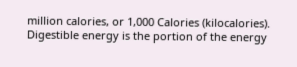million calories, or 1,000 Calories (kilocalories). Digestible energy is the portion of the energy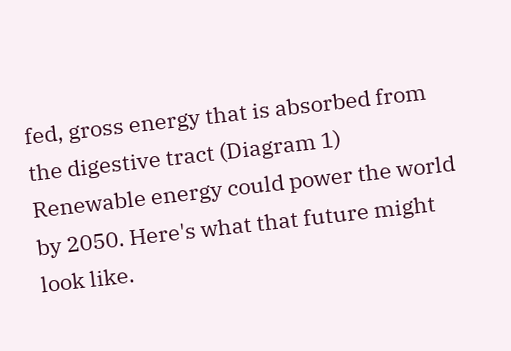fed, gross energy that is absorbed from the digestive tract (Diagram 1) Renewable energy could power the world by 2050. Here's what that future might look like.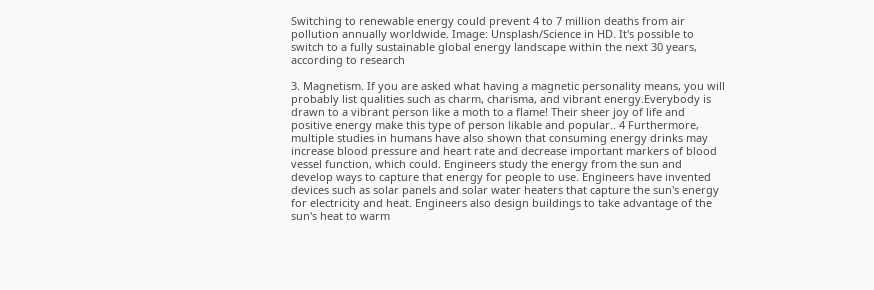Switching to renewable energy could prevent 4 to 7 million deaths from air pollution annually worldwide. Image: Unsplash/Science in HD. It's possible to switch to a fully sustainable global energy landscape within the next 30 years, according to research

3. Magnetism. If you are asked what having a magnetic personality means, you will probably list qualities such as charm, charisma, and vibrant energy.Everybody is drawn to a vibrant person like a moth to a flame! Their sheer joy of life and positive energy make this type of person likable and popular.. 4 Furthermore, multiple studies in humans have also shown that consuming energy drinks may increase blood pressure and heart rate and decrease important markers of blood vessel function, which could. Engineers study the energy from the sun and develop ways to capture that energy for people to use. Engineers have invented devices such as solar panels and solar water heaters that capture the sun's energy for electricity and heat. Engineers also design buildings to take advantage of the sun's heat to warm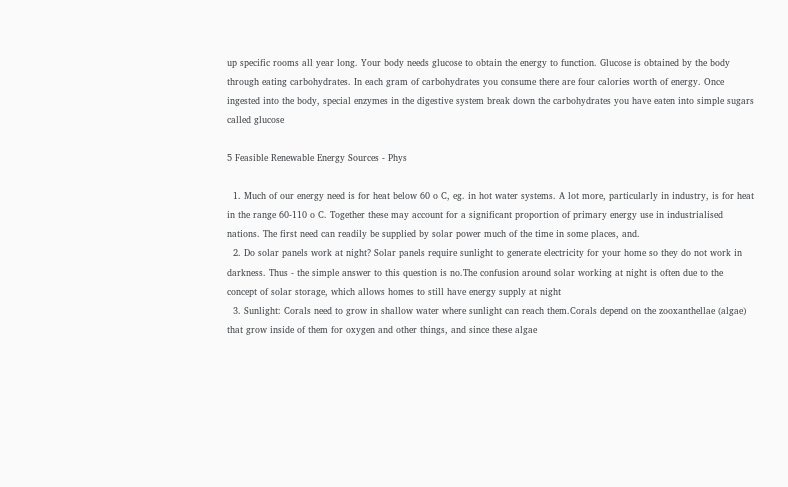up specific rooms all year long. Your body needs glucose to obtain the energy to function. Glucose is obtained by the body through eating carbohydrates. In each gram of carbohydrates you consume there are four calories worth of energy. Once ingested into the body, special enzymes in the digestive system break down the carbohydrates you have eaten into simple sugars called glucose

5 Feasible Renewable Energy Sources - Phys

  1. Much of our energy need is for heat below 60 o C, eg. in hot water systems. A lot more, particularly in industry, is for heat in the range 60-110 o C. Together these may account for a significant proportion of primary energy use in industrialised nations. The first need can readily be supplied by solar power much of the time in some places, and.
  2. Do solar panels work at night? Solar panels require sunlight to generate electricity for your home so they do not work in darkness. Thus - the simple answer to this question is no.The confusion around solar working at night is often due to the concept of solar storage, which allows homes to still have energy supply at night
  3. Sunlight: Corals need to grow in shallow water where sunlight can reach them.Corals depend on the zooxanthellae (algae) that grow inside of them for oxygen and other things, and since these algae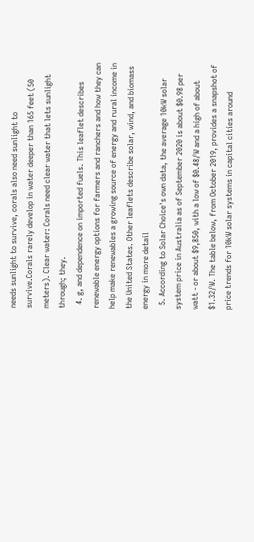needs sunlight to survive, corals also need sunlight to survive.Corals rarely develop in water deeper than 165 feet (50 meters). Clear water: Corals need clear water that lets sunlight through; they.
  4. g, and dependence on imported fuels. This leaflet describes renewable energy options for farmers and ranchers and how they can help make renewables a growing source of energy and rural income in the United States. Other leaflets describe solar, wind, and biomass energy in more detail
  5. According to Solar Choice's own data, the average 10kW solar system price in Australia as of September 2020 is about $0.98 per watt - or about $9,850, with a low of $0.48/W and a high of about $1.32/W. The table below, from October 2019, provides a snapshot of price trends for 10kW solar systems in capital cities around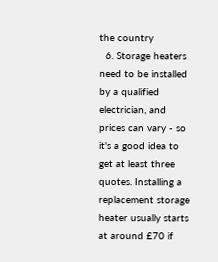the country
  6. Storage heaters need to be installed by a qualified electrician, and prices can vary - so it's a good idea to get at least three quotes. Installing a replacement storage heater usually starts at around £70 if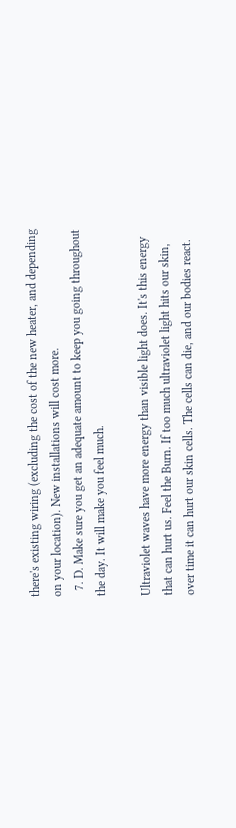there's existing wiring (excluding the cost of the new heater, and depending on your location). New installations will cost more.
  7. D. Make sure you get an adequate amount to keep you going throughout the day. It will make you feel much.

Ultraviolet waves have more energy than visible light does. It's this energy that can hurt us. Feel the Burn. If too much ultraviolet light hits our skin, over time it can hurt our skin cells. The cells can die, and our bodies react.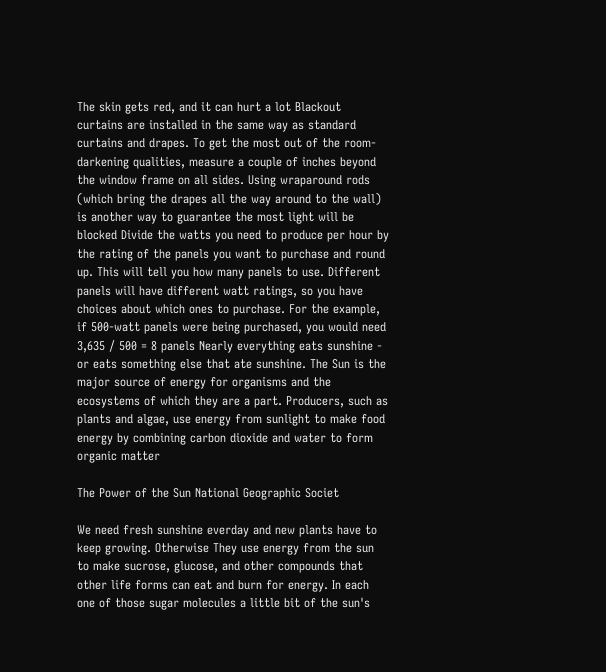The skin gets red, and it can hurt a lot Blackout curtains are installed in the same way as standard curtains and drapes. To get the most out of the room-darkening qualities, measure a couple of inches beyond the window frame on all sides. Using wraparound rods (which bring the drapes all the way around to the wall) is another way to guarantee the most light will be blocked Divide the watts you need to produce per hour by the rating of the panels you want to purchase and round up. This will tell you how many panels to use. Different panels will have different watt ratings, so you have choices about which ones to purchase. For the example, if 500-watt panels were being purchased, you would need 3,635 / 500 = 8 panels Nearly everything eats sunshine - or eats something else that ate sunshine. The Sun is the major source of energy for organisms and the ecosystems of which they are a part. Producers, such as plants and algae, use energy from sunlight to make food energy by combining carbon dioxide and water to form organic matter

The Power of the Sun National Geographic Societ

We need fresh sunshine everday and new plants have to keep growing. Otherwise They use energy from the sun to make sucrose, glucose, and other compounds that other life forms can eat and burn for energy. In each one of those sugar molecules a little bit of the sun's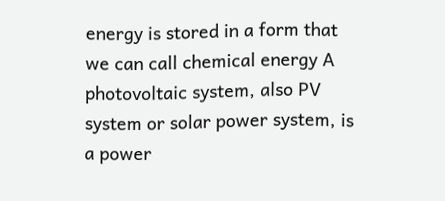energy is stored in a form that we can call chemical energy A photovoltaic system, also PV system or solar power system, is a power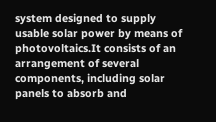system designed to supply usable solar power by means of photovoltaics.It consists of an arrangement of several components, including solar panels to absorb and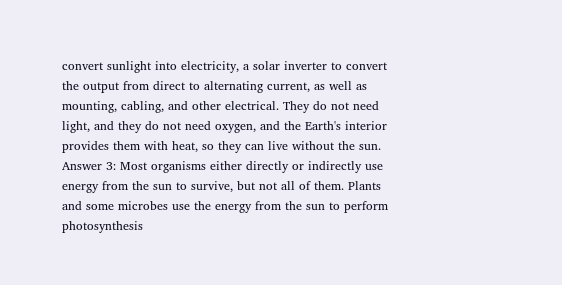convert sunlight into electricity, a solar inverter to convert the output from direct to alternating current, as well as mounting, cabling, and other electrical. They do not need light, and they do not need oxygen, and the Earth's interior provides them with heat, so they can live without the sun. Answer 3: Most organisms either directly or indirectly use energy from the sun to survive, but not all of them. Plants and some microbes use the energy from the sun to perform photosynthesis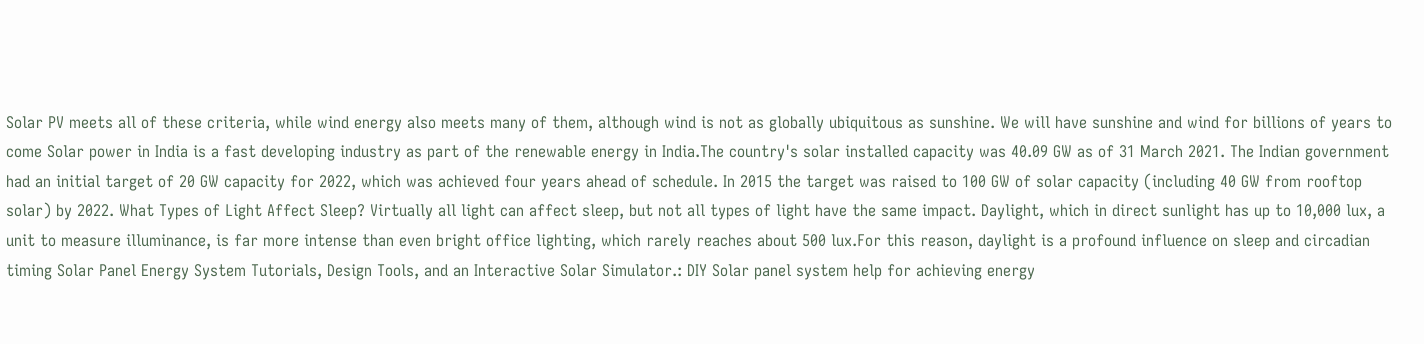Solar PV meets all of these criteria, while wind energy also meets many of them, although wind is not as globally ubiquitous as sunshine. We will have sunshine and wind for billions of years to come Solar power in India is a fast developing industry as part of the renewable energy in India.The country's solar installed capacity was 40.09 GW as of 31 March 2021. The Indian government had an initial target of 20 GW capacity for 2022, which was achieved four years ahead of schedule. In 2015 the target was raised to 100 GW of solar capacity (including 40 GW from rooftop solar) by 2022. What Types of Light Affect Sleep? Virtually all light can affect sleep, but not all types of light have the same impact. Daylight, which in direct sunlight has up to 10,000 lux, a unit to measure illuminance, is far more intense than even bright office lighting, which rarely reaches about 500 lux.For this reason, daylight is a profound influence on sleep and circadian timing Solar Panel Energy System Tutorials, Design Tools, and an Interactive Solar Simulator.: DIY Solar panel system help for achieving energy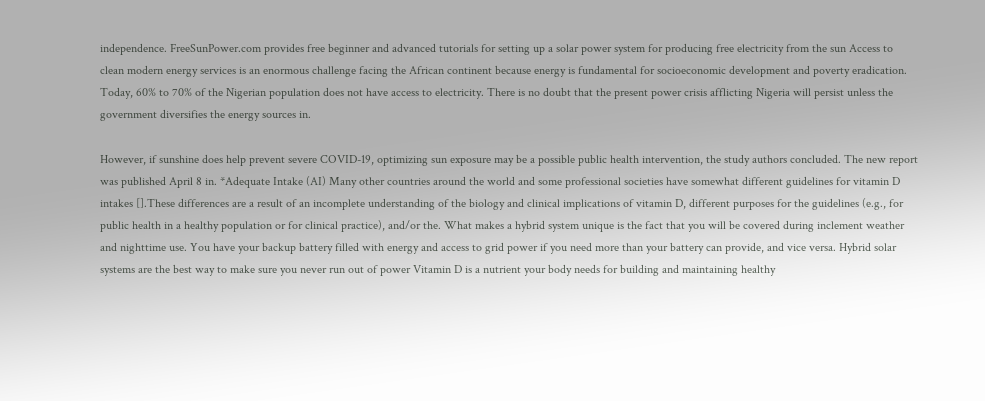independence. FreeSunPower.com provides free beginner and advanced tutorials for setting up a solar power system for producing free electricity from the sun Access to clean modern energy services is an enormous challenge facing the African continent because energy is fundamental for socioeconomic development and poverty eradication. Today, 60% to 70% of the Nigerian population does not have access to electricity. There is no doubt that the present power crisis afflicting Nigeria will persist unless the government diversifies the energy sources in.

However, if sunshine does help prevent severe COVID-19, optimizing sun exposure may be a possible public health intervention, the study authors concluded. The new report was published April 8 in. *Adequate Intake (AI) Many other countries around the world and some professional societies have somewhat different guidelines for vitamin D intakes [].These differences are a result of an incomplete understanding of the biology and clinical implications of vitamin D, different purposes for the guidelines (e.g., for public health in a healthy population or for clinical practice), and/or the. What makes a hybrid system unique is the fact that you will be covered during inclement weather and nighttime use. You have your backup battery filled with energy and access to grid power if you need more than your battery can provide, and vice versa. Hybrid solar systems are the best way to make sure you never run out of power Vitamin D is a nutrient your body needs for building and maintaining healthy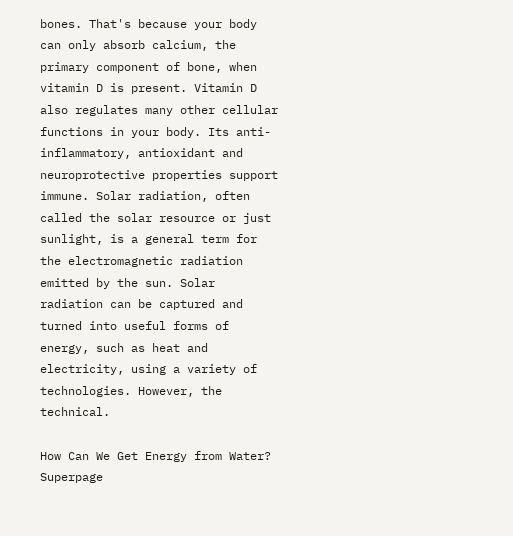bones. That's because your body can only absorb calcium, the primary component of bone, when vitamin D is present. Vitamin D also regulates many other cellular functions in your body. Its anti-inflammatory, antioxidant and neuroprotective properties support immune. Solar radiation, often called the solar resource or just sunlight, is a general term for the electromagnetic radiation emitted by the sun. Solar radiation can be captured and turned into useful forms of energy, such as heat and electricity, using a variety of technologies. However, the technical.

How Can We Get Energy from Water? Superpage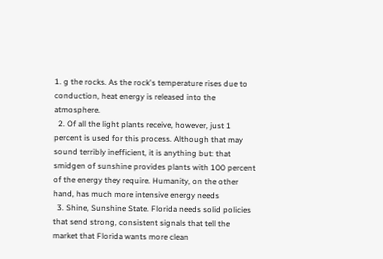1. g the rocks. As the rock's temperature rises due to conduction, heat energy is released into the atmosphere.
  2. Of all the light plants receive, however, just 1 percent is used for this process. Although that may sound terribly inefficient, it is anything but: that smidgen of sunshine provides plants with 100 percent of the energy they require. Humanity, on the other hand, has much more intensive energy needs
  3. Shine, Sunshine State. Florida needs solid policies that send strong, consistent signals that tell the market that Florida wants more clean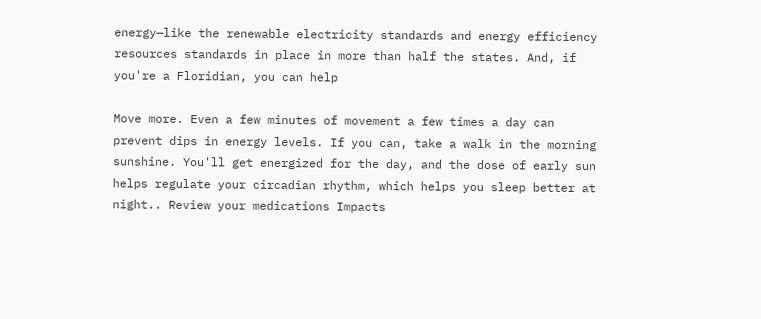energy—like the renewable electricity standards and energy efficiency resources standards in place in more than half the states. And, if you're a Floridian, you can help

Move more. Even a few minutes of movement a few times a day can prevent dips in energy levels. If you can, take a walk in the morning sunshine. You'll get energized for the day, and the dose of early sun helps regulate your circadian rhythm, which helps you sleep better at night.. Review your medications Impacts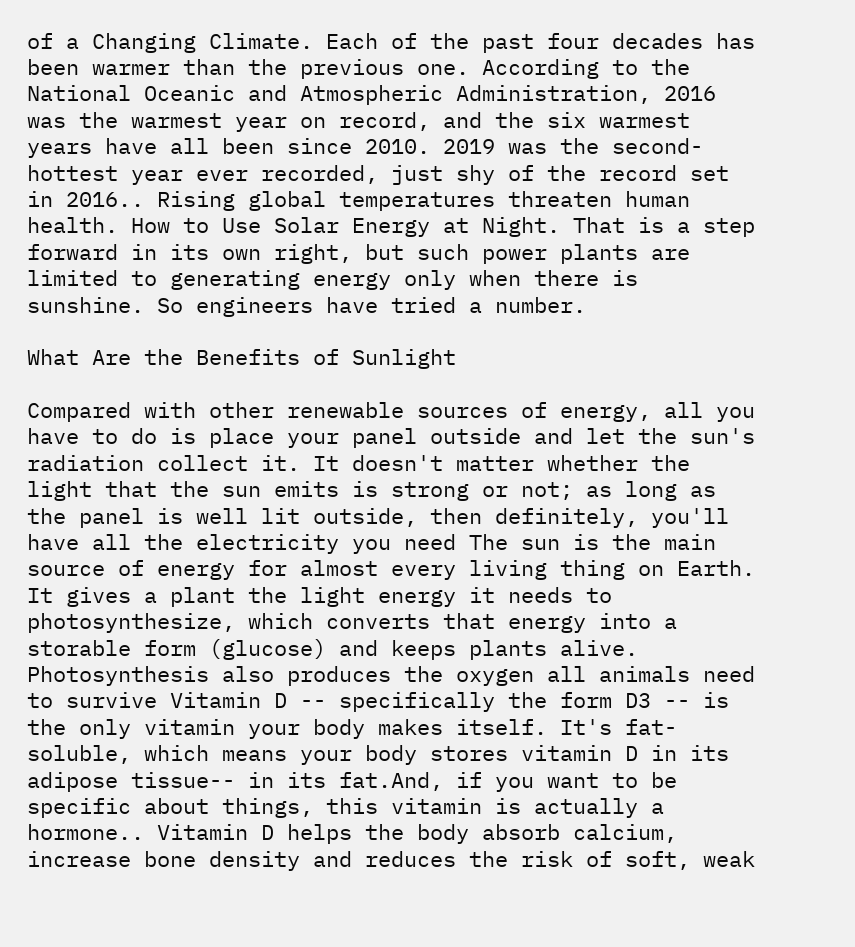of a Changing Climate. Each of the past four decades has been warmer than the previous one. According to the National Oceanic and Atmospheric Administration, 2016 was the warmest year on record, and the six warmest years have all been since 2010. 2019 was the second-hottest year ever recorded, just shy of the record set in 2016.. Rising global temperatures threaten human health. How to Use Solar Energy at Night. That is a step forward in its own right, but such power plants are limited to generating energy only when there is sunshine. So engineers have tried a number.

What Are the Benefits of Sunlight

Compared with other renewable sources of energy, all you have to do is place your panel outside and let the sun's radiation collect it. It doesn't matter whether the light that the sun emits is strong or not; as long as the panel is well lit outside, then definitely, you'll have all the electricity you need The sun is the main source of energy for almost every living thing on Earth. It gives a plant the light energy it needs to photosynthesize, which converts that energy into a storable form (glucose) and keeps plants alive. Photosynthesis also produces the oxygen all animals need to survive Vitamin D -- specifically the form D3 -- is the only vitamin your body makes itself. It's fat-soluble, which means your body stores vitamin D in its adipose tissue-- in its fat.And, if you want to be specific about things, this vitamin is actually a hormone.. Vitamin D helps the body absorb calcium, increase bone density and reduces the risk of soft, weak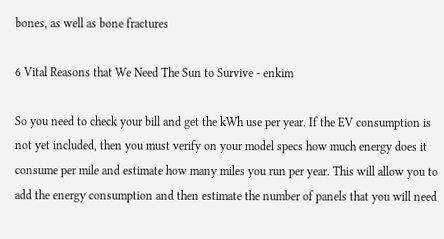bones, as well as bone fractures

6 Vital Reasons that We Need The Sun to Survive - enkim

So you need to check your bill and get the kWh use per year. If the EV consumption is not yet included, then you must verify on your model specs how much energy does it consume per mile and estimate how many miles you run per year. This will allow you to add the energy consumption and then estimate the number of panels that you will need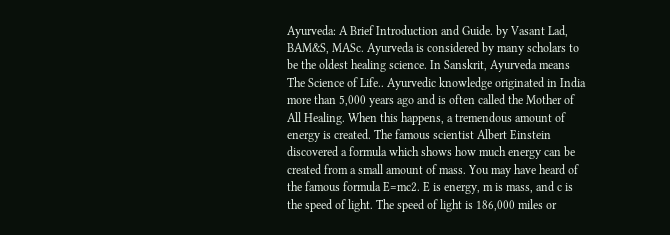Ayurveda: A Brief Introduction and Guide. by Vasant Lad, BAM&S, MASc. Ayurveda is considered by many scholars to be the oldest healing science. In Sanskrit, Ayurveda means The Science of Life.. Ayurvedic knowledge originated in India more than 5,000 years ago and is often called the Mother of All Healing. When this happens, a tremendous amount of energy is created. The famous scientist Albert Einstein discovered a formula which shows how much energy can be created from a small amount of mass. You may have heard of the famous formula E=mc2. E is energy, m is mass, and c is the speed of light. The speed of light is 186,000 miles or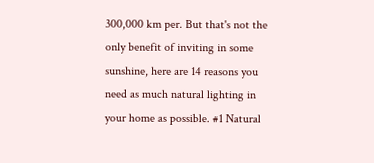300,000 km per. But that's not the only benefit of inviting in some sunshine, here are 14 reasons you need as much natural lighting in your home as possible. #1 Natural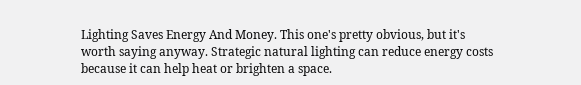Lighting Saves Energy And Money. This one's pretty obvious, but it's worth saying anyway. Strategic natural lighting can reduce energy costs because it can help heat or brighten a space.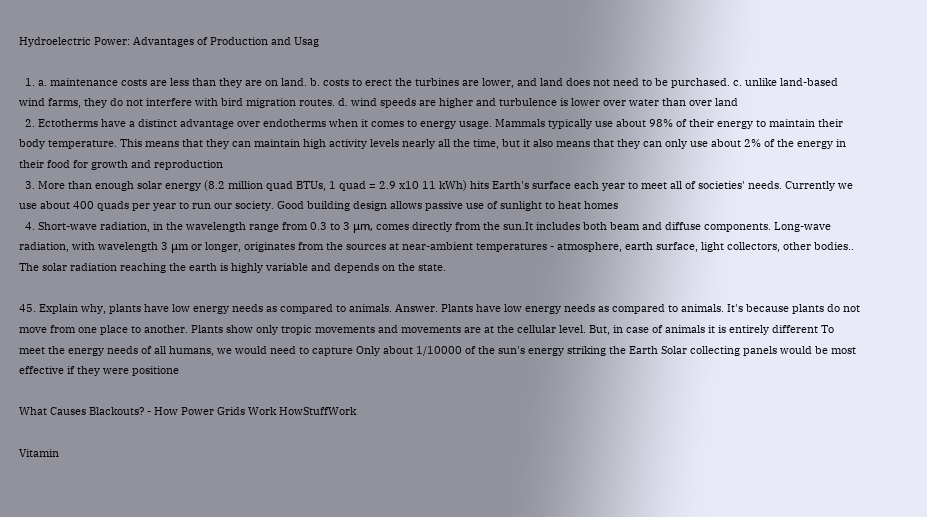Hydroelectric Power: Advantages of Production and Usag

  1. a. maintenance costs are less than they are on land. b. costs to erect the turbines are lower, and land does not need to be purchased. c. unlike land-based wind farms, they do not interfere with bird migration routes. d. wind speeds are higher and turbulence is lower over water than over land
  2. Ectotherms have a distinct advantage over endotherms when it comes to energy usage. Mammals typically use about 98% of their energy to maintain their body temperature. This means that they can maintain high activity levels nearly all the time, but it also means that they can only use about 2% of the energy in their food for growth and reproduction
  3. More than enough solar energy (8.2 million quad BTUs, 1 quad = 2.9 x10 11 kWh) hits Earth's surface each year to meet all of societies' needs. Currently we use about 400 quads per year to run our society. Good building design allows passive use of sunlight to heat homes
  4. Short-wave radiation, in the wavelength range from 0.3 to 3 μm, comes directly from the sun.It includes both beam and diffuse components. Long-wave radiation, with wavelength 3 μm or longer, originates from the sources at near-ambient temperatures - atmosphere, earth surface, light collectors, other bodies.. The solar radiation reaching the earth is highly variable and depends on the state.

45. Explain why, plants have low energy needs as compared to animals. Answer. Plants have low energy needs as compared to animals. It's because plants do not move from one place to another. Plants show only tropic movements and movements are at the cellular level. But, in case of animals it is entirely different To meet the energy needs of all humans, we would need to capture Only about 1/10000 of the sun's energy striking the Earth Solar collecting panels would be most effective if they were positione

What Causes Blackouts? - How Power Grids Work HowStuffWork

Vitamin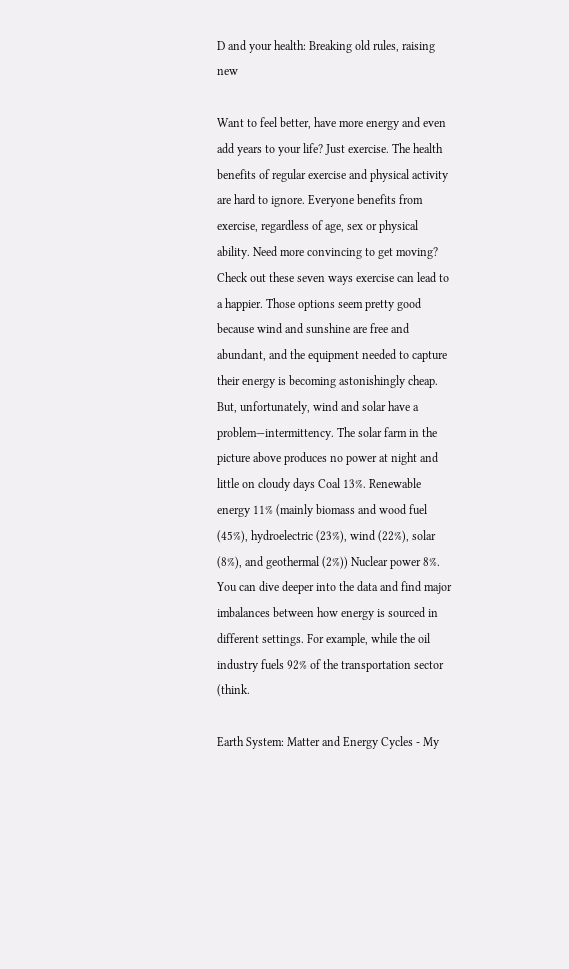D and your health: Breaking old rules, raising new

Want to feel better, have more energy and even add years to your life? Just exercise. The health benefits of regular exercise and physical activity are hard to ignore. Everyone benefits from exercise, regardless of age, sex or physical ability. Need more convincing to get moving? Check out these seven ways exercise can lead to a happier. Those options seem pretty good because wind and sunshine are free and abundant, and the equipment needed to capture their energy is becoming astonishingly cheap. But, unfortunately, wind and solar have a problem—intermittency. The solar farm in the picture above produces no power at night and little on cloudy days Coal 13%. Renewable energy 11% (mainly biomass and wood fuel (45%), hydroelectric (23%), wind (22%), solar (8%), and geothermal (2%)) Nuclear power 8%. You can dive deeper into the data and find major imbalances between how energy is sourced in different settings. For example, while the oil industry fuels 92% of the transportation sector (think.

Earth System: Matter and Energy Cycles - My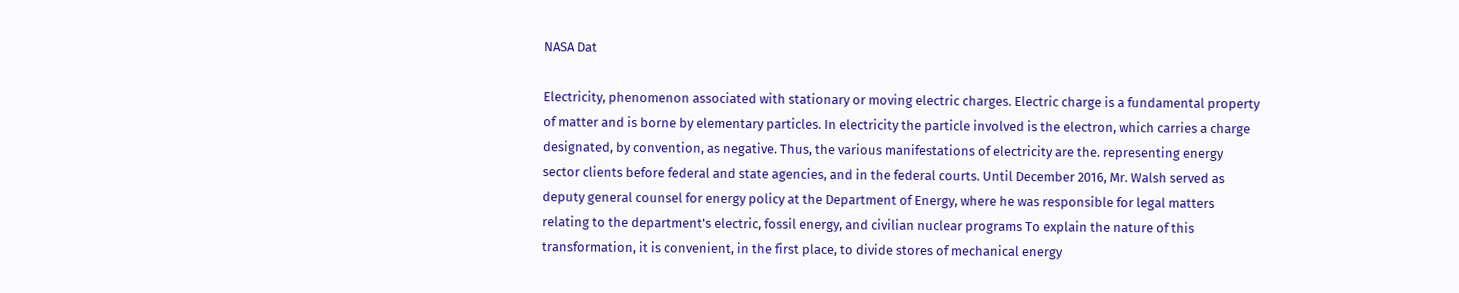NASA Dat

Electricity, phenomenon associated with stationary or moving electric charges. Electric charge is a fundamental property of matter and is borne by elementary particles. In electricity the particle involved is the electron, which carries a charge designated, by convention, as negative. Thus, the various manifestations of electricity are the. representing energy sector clients before federal and state agencies, and in the federal courts. Until December 2016, Mr. Walsh served as deputy general counsel for energy policy at the Department of Energy, where he was responsible for legal matters relating to the department's electric, fossil energy, and civilian nuclear programs To explain the nature of this transformation, it is convenient, in the first place, to divide stores of mechanical energy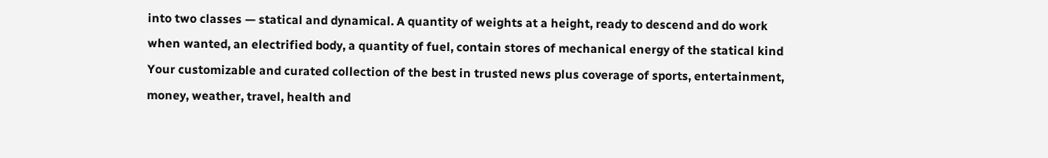into two classes — statical and dynamical. A quantity of weights at a height, ready to descend and do work when wanted, an electrified body, a quantity of fuel, contain stores of mechanical energy of the statical kind Your customizable and curated collection of the best in trusted news plus coverage of sports, entertainment, money, weather, travel, health and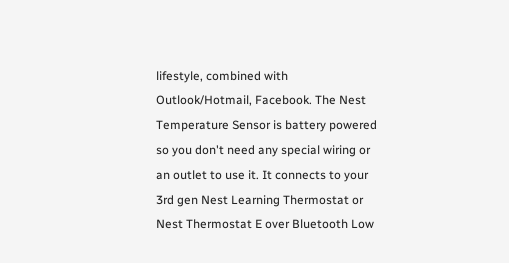lifestyle, combined with Outlook/Hotmail, Facebook. The Nest Temperature Sensor is battery powered so you don't need any special wiring or an outlet to use it. It connects to your 3rd gen Nest Learning Thermostat or Nest Thermostat E over Bluetooth Low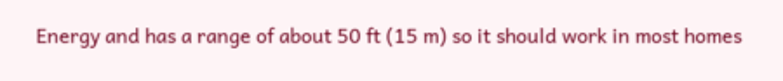Energy and has a range of about 50 ft (15 m) so it should work in most homes